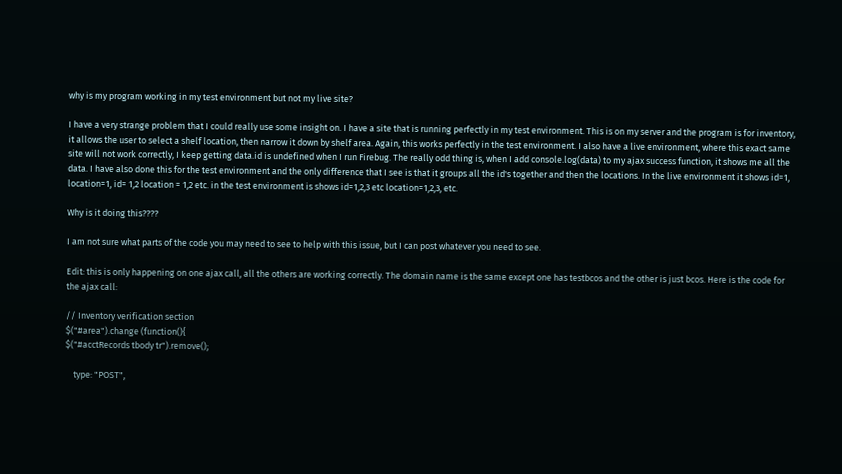why is my program working in my test environment but not my live site?

I have a very strange problem that I could really use some insight on. I have a site that is running perfectly in my test environment. This is on my server and the program is for inventory, it allows the user to select a shelf location, then narrow it down by shelf area. Again, this works perfectly in the test environment. I also have a live environment, where this exact same site will not work correctly, I keep getting data.id is undefined when I run Firebug. The really odd thing is, when I add console.log(data) to my ajax success function, it shows me all the data. I have also done this for the test environment and the only difference that I see is that it groups all the id's together and then the locations. In the live environment it shows id=1, location=1, id= 1,2 location = 1,2 etc. in the test environment is shows id=1,2,3 etc location=1,2,3, etc.

Why is it doing this????

I am not sure what parts of the code you may need to see to help with this issue, but I can post whatever you need to see.

Edit: this is only happening on one ajax call, all the others are working correctly. The domain name is the same except one has testbcos and the other is just bcos. Here is the code for the ajax call:

// Inventory verification section
$("#area").change (function(){
$("#acctRecords tbody tr").remove();

    type: "POST",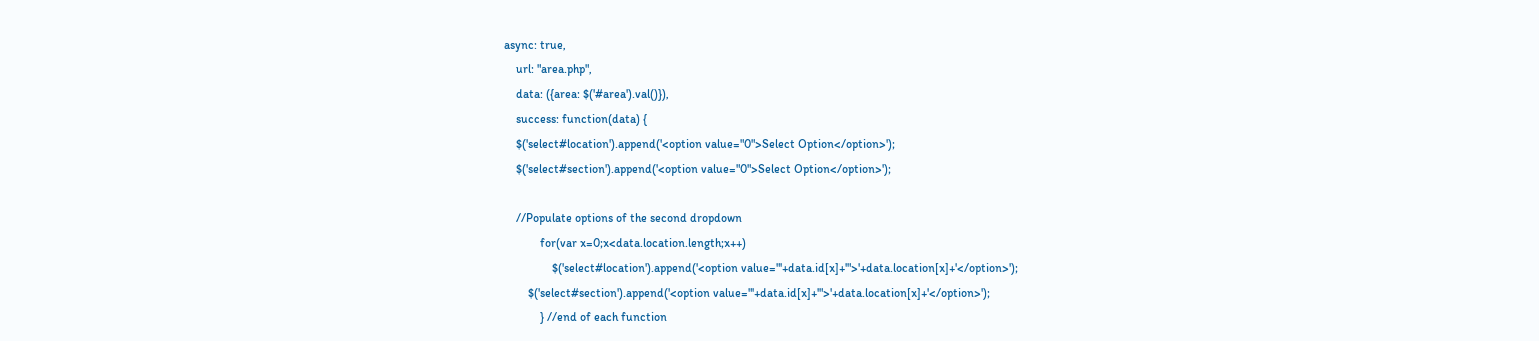async: true,
    url: "area.php",
    data: ({area: $('#area').val()}),
    success: function(data) {
    $('select#location').append('<option value="0">Select Option</option>');
    $('select#section').append('<option value="0">Select Option</option>');

    //Populate options of the second dropdown
            for(var x=0;x<data.location.length;x++)
                $('select#location').append('<option value="'+data.id[x]+'">'+data.location[x]+'</option>');
        $('select#section').append('<option value="'+data.id[x]+'">'+data.location[x]+'</option>');
            } //end of each function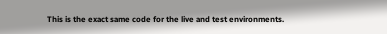This is the exact same code for the live and test environments.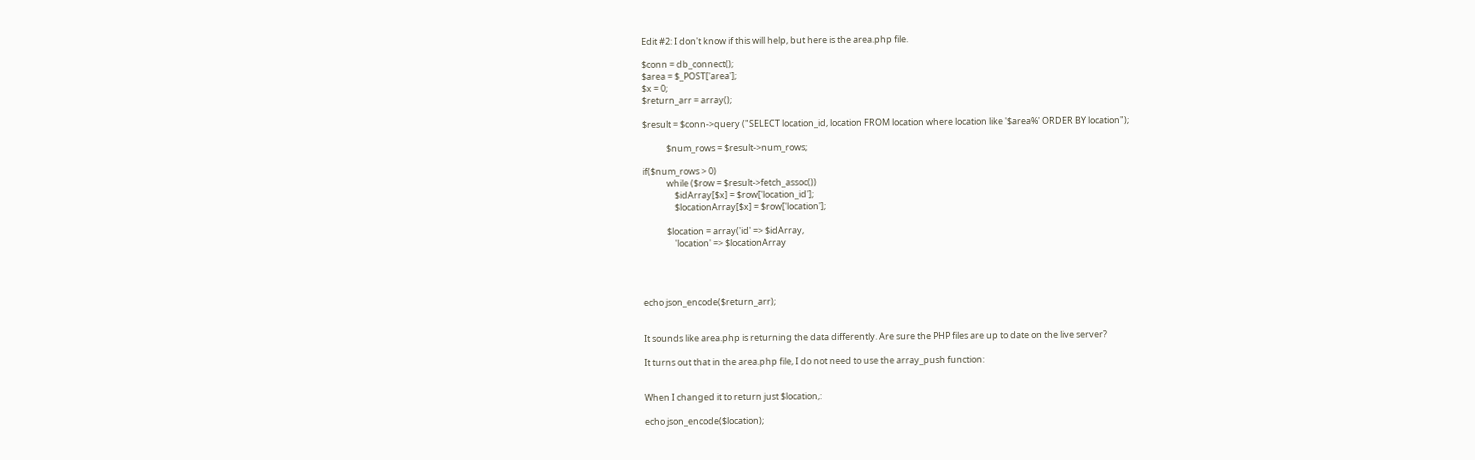Edit #2: I don't know if this will help, but here is the area.php file.

$conn = db_connect();
$area = $_POST['area'];
$x = 0;
$return_arr = array();

$result = $conn->query ("SELECT location_id, location FROM location where location like '$area%' ORDER BY location");

            $num_rows = $result->num_rows;

if($num_rows > 0)
            while ($row = $result->fetch_assoc())
                $idArray[$x] = $row['location_id'];
                $locationArray[$x] = $row['location'];

            $location = array('id' => $idArray,
                'location' => $locationArray




echo json_encode($return_arr);


It sounds like area.php is returning the data differently. Are sure the PHP files are up to date on the live server?

It turns out that in the area.php file, I do not need to use the array_push function:


When I changed it to return just $location,:

echo json_encode($location);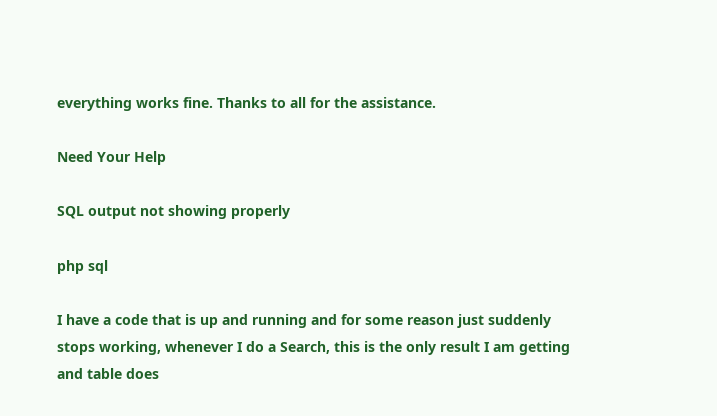everything works fine. Thanks to all for the assistance.

Need Your Help

SQL output not showing properly

php sql

I have a code that is up and running and for some reason just suddenly stops working, whenever I do a Search, this is the only result I am getting and table does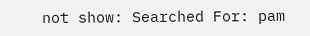not show: Searched For: pam